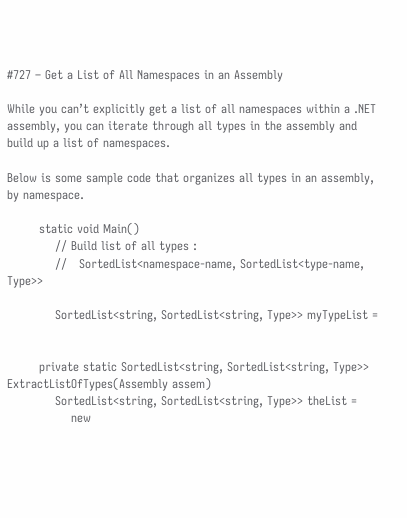#727 – Get a List of All Namespaces in an Assembly

While you can’t explicitly get a list of all namespaces within a .NET assembly, you can iterate through all types in the assembly and build up a list of namespaces.

Below is some sample code that organizes all types in an assembly, by namespace.

        static void Main()
            // Build list of all types :
            //   SortedList<namespace-name, SortedList<type-name, Type>>

            SortedList<string, SortedList<string, Type>> myTypeList =


        private static SortedList<string, SortedList<string, Type>> ExtractListOfTypes(Assembly assem)
            SortedList<string, SortedList<string, Type>> theList =
                new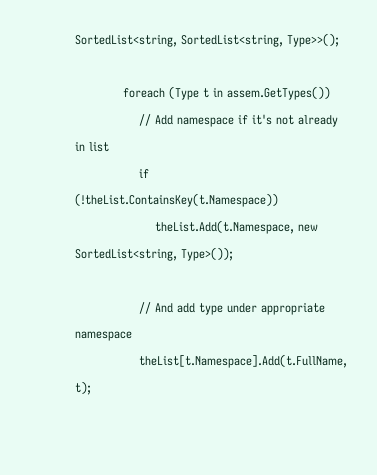SortedList<string, SortedList<string, Type>>();

            foreach (Type t in assem.GetTypes())
                // Add namespace if it's not already in list
                if (!theList.ContainsKey(t.Namespace))
                    theList.Add(t.Namespace, new SortedList<string, Type>());

                // And add type under appropriate namespace
                theList[t.Namespace].Add(t.FullName, t);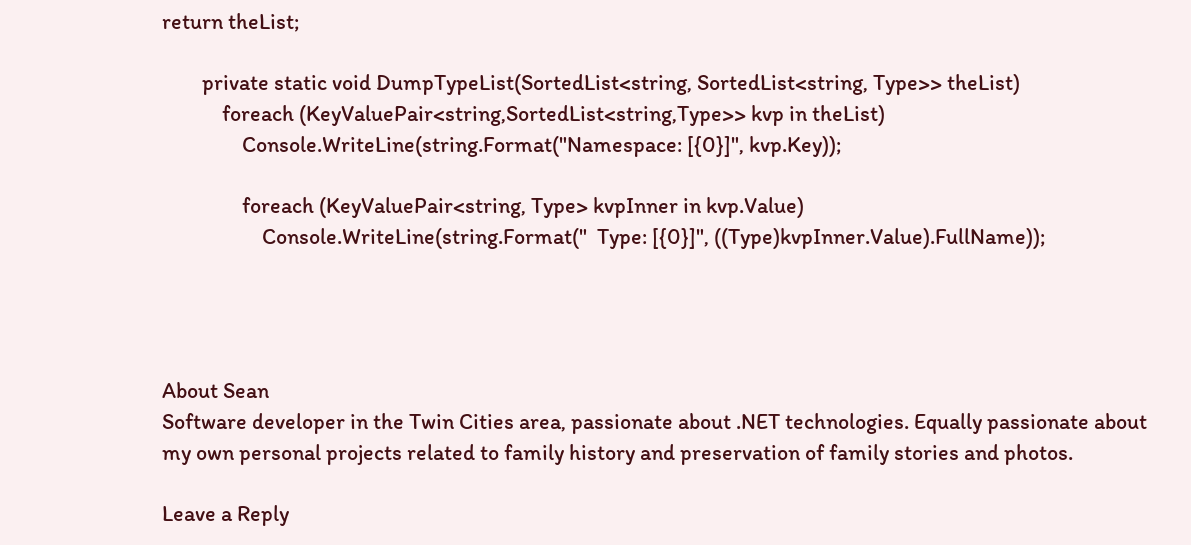return theList;

        private static void DumpTypeList(SortedList<string, SortedList<string, Type>> theList)
            foreach (KeyValuePair<string,SortedList<string,Type>> kvp in theList)
                Console.WriteLine(string.Format("Namespace: [{0}]", kvp.Key));

                foreach (KeyValuePair<string, Type> kvpInner in kvp.Value)
                    Console.WriteLine(string.Format("  Type: [{0}]", ((Type)kvpInner.Value).FullName));




About Sean
Software developer in the Twin Cities area, passionate about .NET technologies. Equally passionate about my own personal projects related to family history and preservation of family stories and photos.

Leave a Reply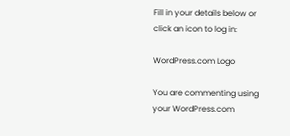Fill in your details below or click an icon to log in:

WordPress.com Logo

You are commenting using your WordPress.com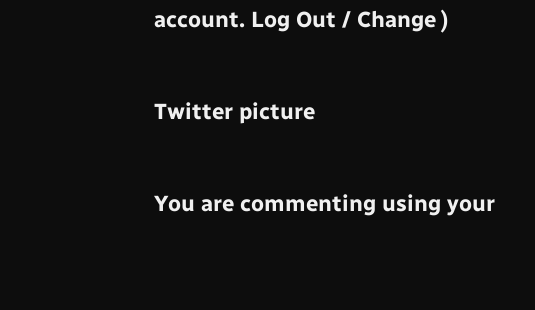account. Log Out / Change )

Twitter picture

You are commenting using your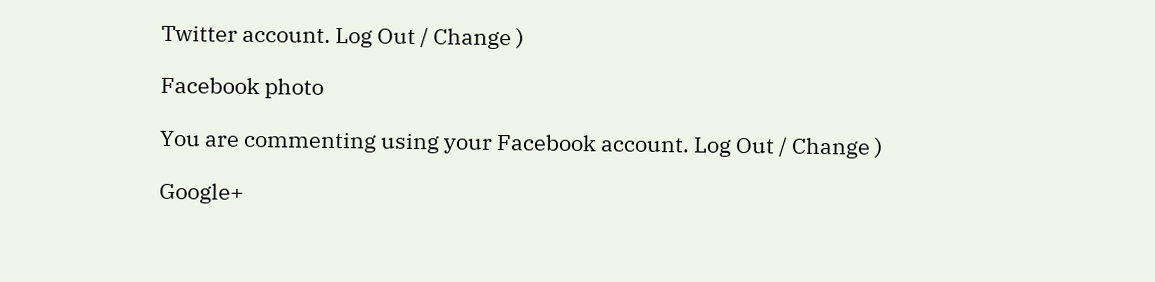Twitter account. Log Out / Change )

Facebook photo

You are commenting using your Facebook account. Log Out / Change )

Google+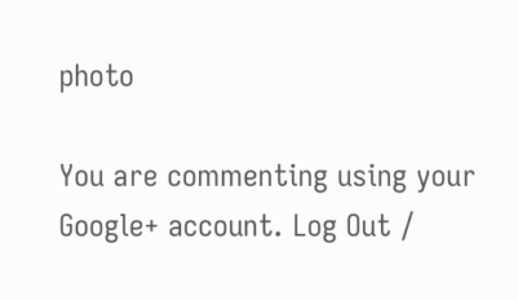photo

You are commenting using your Google+ account. Log Out /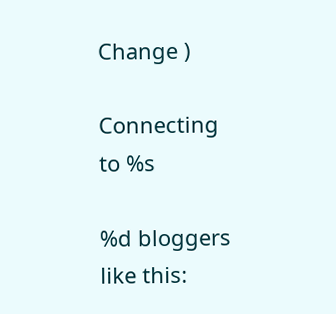Change )

Connecting to %s

%d bloggers like this: